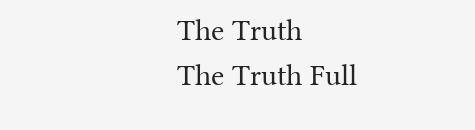The Truth
The Truth Full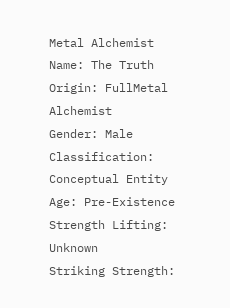Metal Alchemist
Name: The Truth
Origin: FullMetal Alchemist
Gender: Male
Classification: Conceptual Entity
Age: Pre-Existence
Strength Lifting: Unknown
Striking Strength: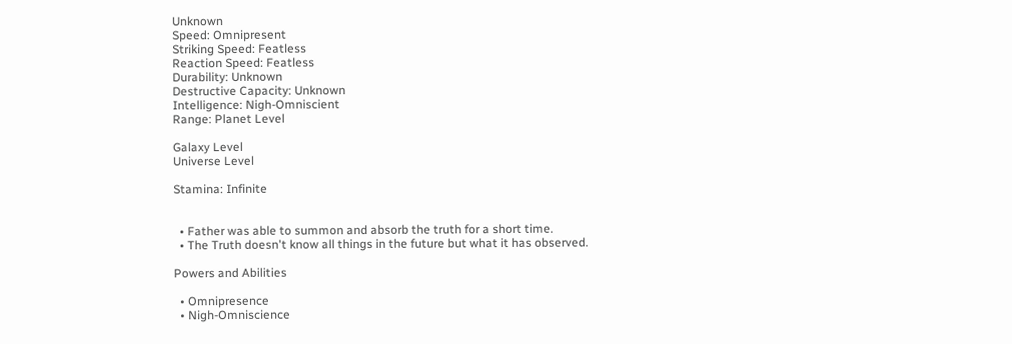Unknown
Speed: Omnipresent
Striking Speed: Featless
Reaction Speed: Featless
Durability: Unknown
Destructive Capacity: Unknown
Intelligence: Nigh-Omniscient
Range: Planet Level

Galaxy Level
Universe Level

Stamina: Infinite


  • Father was able to summon and absorb the truth for a short time.
  • The Truth doesn't know all things in the future but what it has observed.

Powers and Abilities

  • Omnipresence
  • Nigh-Omniscience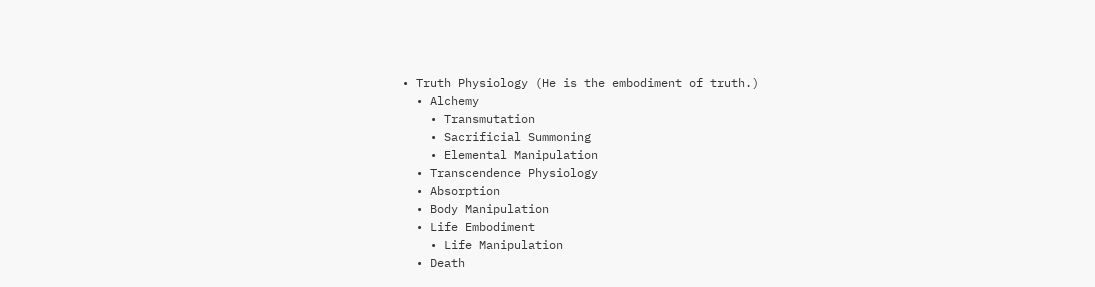• Truth Physiology (He is the embodiment of truth.)
  • Alchemy
    • Transmutation
    • Sacrificial Summoning
    • Elemental Manipulation
  • Transcendence Physiology
  • Absorption
  • Body Manipulation
  • Life Embodiment
    • Life Manipulation
  • Death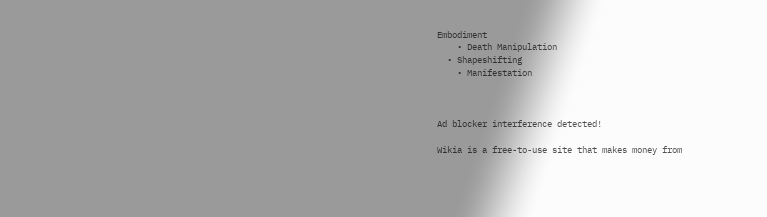Embodiment
    • Death Manipulation
  • Shapeshifting
    • Manifestation



Ad blocker interference detected!

Wikia is a free-to-use site that makes money from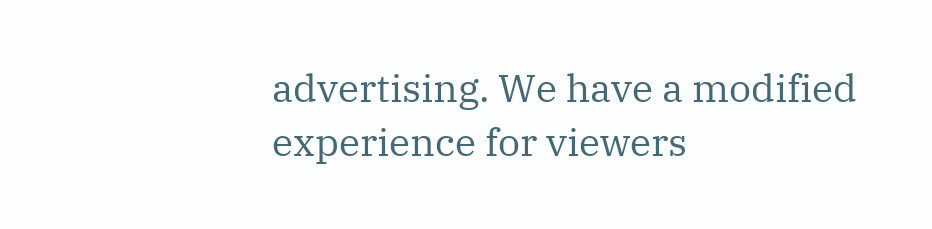advertising. We have a modified experience for viewers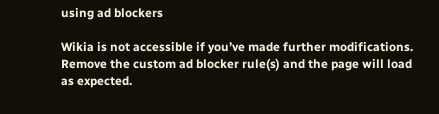using ad blockers

Wikia is not accessible if you’ve made further modifications. Remove the custom ad blocker rule(s) and the page will load as expected.